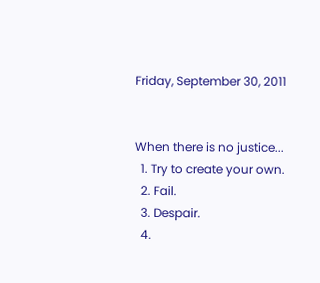Friday, September 30, 2011


When there is no justice...
  1. Try to create your own.
  2. Fail.
  3. Despair.
  4.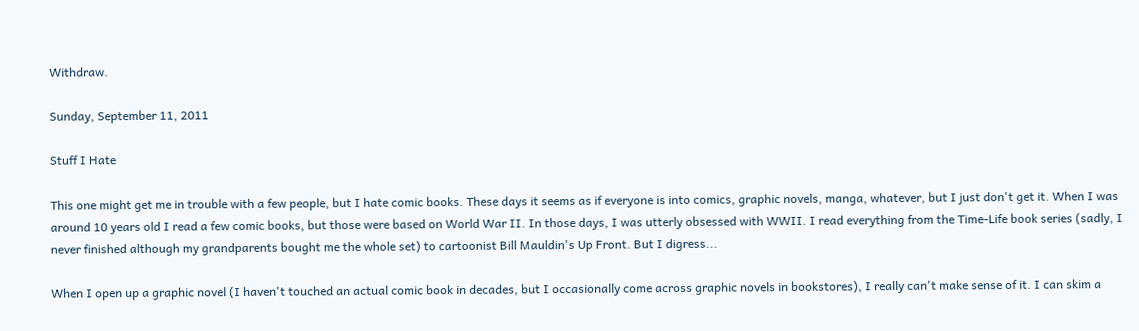Withdraw.

Sunday, September 11, 2011

Stuff I Hate

This one might get me in trouble with a few people, but I hate comic books. These days it seems as if everyone is into comics, graphic novels, manga, whatever, but I just don't get it. When I was around 10 years old I read a few comic books, but those were based on World War II. In those days, I was utterly obsessed with WWII. I read everything from the Time-Life book series (sadly, I never finished although my grandparents bought me the whole set) to cartoonist Bill Mauldin's Up Front. But I digress...

When I open up a graphic novel (I haven't touched an actual comic book in decades, but I occasionally come across graphic novels in bookstores), I really can't make sense of it. I can skim a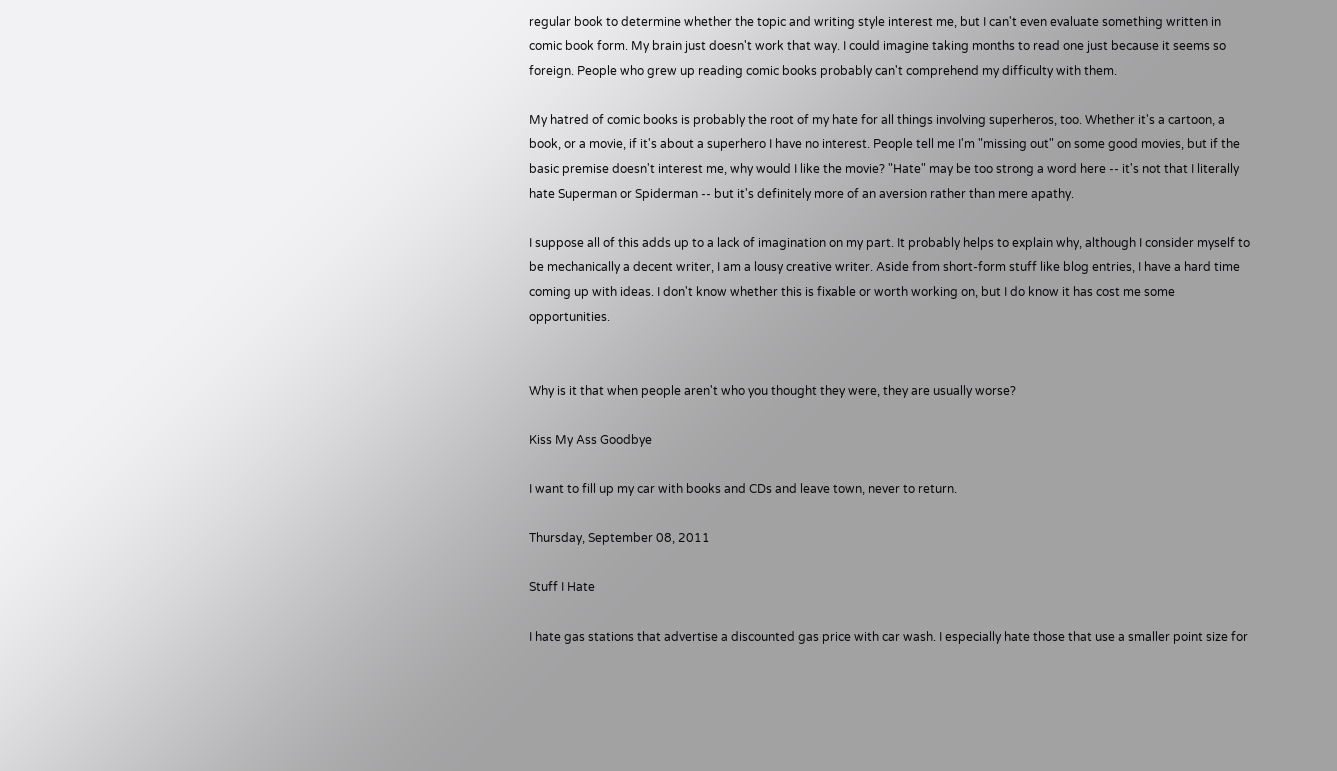regular book to determine whether the topic and writing style interest me, but I can't even evaluate something written in comic book form. My brain just doesn't work that way. I could imagine taking months to read one just because it seems so foreign. People who grew up reading comic books probably can't comprehend my difficulty with them.

My hatred of comic books is probably the root of my hate for all things involving superheros, too. Whether it's a cartoon, a book, or a movie, if it's about a superhero I have no interest. People tell me I'm "missing out" on some good movies, but if the basic premise doesn't interest me, why would I like the movie? "Hate" may be too strong a word here -- it's not that I literally hate Superman or Spiderman -- but it's definitely more of an aversion rather than mere apathy.

I suppose all of this adds up to a lack of imagination on my part. It probably helps to explain why, although I consider myself to be mechanically a decent writer, I am a lousy creative writer. Aside from short-form stuff like blog entries, I have a hard time coming up with ideas. I don't know whether this is fixable or worth working on, but I do know it has cost me some opportunities.


Why is it that when people aren't who you thought they were, they are usually worse?

Kiss My Ass Goodbye

I want to fill up my car with books and CDs and leave town, never to return.

Thursday, September 08, 2011

Stuff I Hate

I hate gas stations that advertise a discounted gas price with car wash. I especially hate those that use a smaller point size for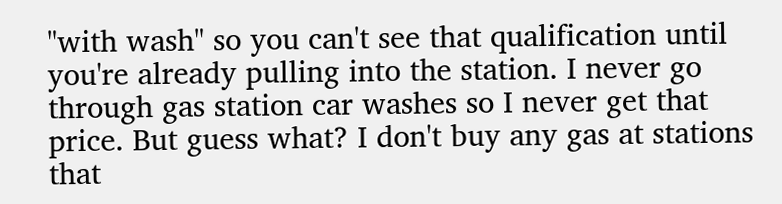"with wash" so you can't see that qualification until you're already pulling into the station. I never go through gas station car washes so I never get that price. But guess what? I don't buy any gas at stations that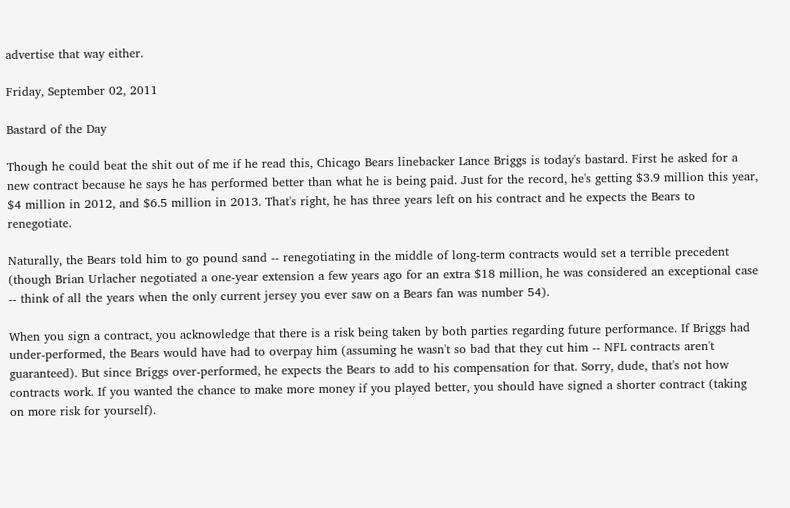advertise that way either.

Friday, September 02, 2011

Bastard of the Day

Though he could beat the shit out of me if he read this, Chicago Bears linebacker Lance Briggs is today's bastard. First he asked for a new contract because he says he has performed better than what he is being paid. Just for the record, he's getting $3.9 million this year, $4 million in 2012, and $6.5 million in 2013. That's right, he has three years left on his contract and he expects the Bears to renegotiate.

Naturally, the Bears told him to go pound sand -- renegotiating in the middle of long-term contracts would set a terrible precedent (though Brian Urlacher negotiated a one-year extension a few years ago for an extra $18 million, he was considered an exceptional case -- think of all the years when the only current jersey you ever saw on a Bears fan was number 54).

When you sign a contract, you acknowledge that there is a risk being taken by both parties regarding future performance. If Briggs had under-performed, the Bears would have had to overpay him (assuming he wasn't so bad that they cut him -- NFL contracts aren't guaranteed). But since Briggs over-performed, he expects the Bears to add to his compensation for that. Sorry, dude, that's not how contracts work. If you wanted the chance to make more money if you played better, you should have signed a shorter contract (taking on more risk for yourself).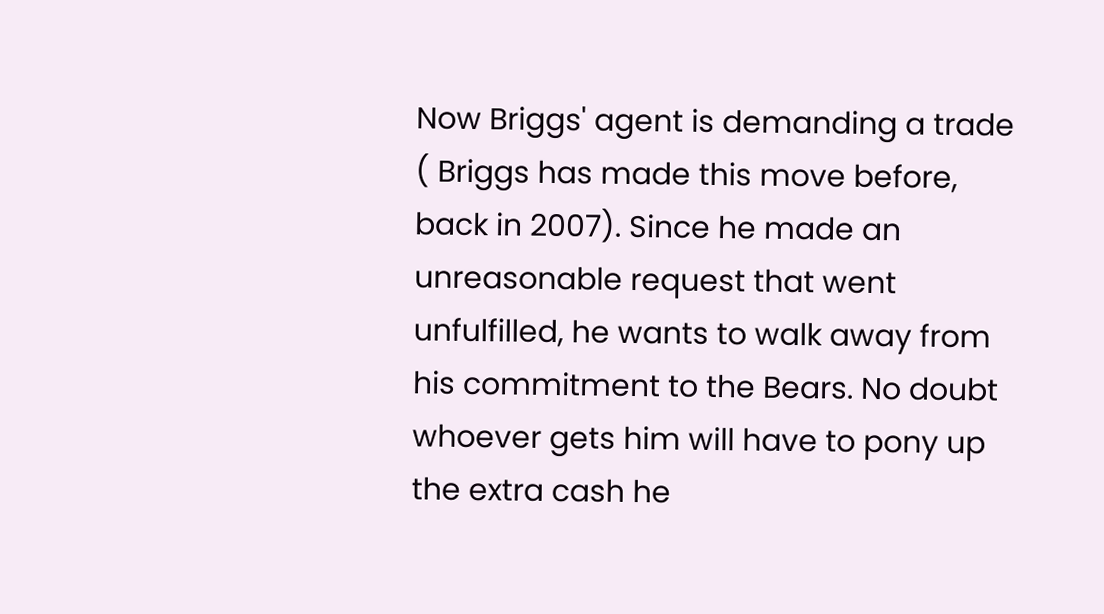Now Briggs' agent is demanding a trade ( Briggs has made this move before, back in 2007). Since he made an unreasonable request that went unfulfilled, he wants to walk away from his commitment to the Bears. No doubt whoever gets him will have to pony up the extra cash he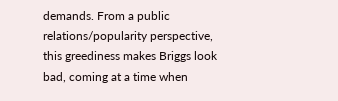demands. From a public relations/popularity perspective, this greediness makes Briggs look bad, coming at a time when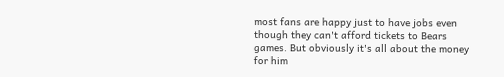most fans are happy just to have jobs even though they can't afford tickets to Bears games. But obviously it's all about the money for him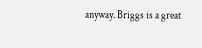anyway. Briggs is a great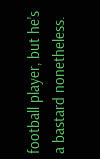football player, but he's a bastard nonetheless.